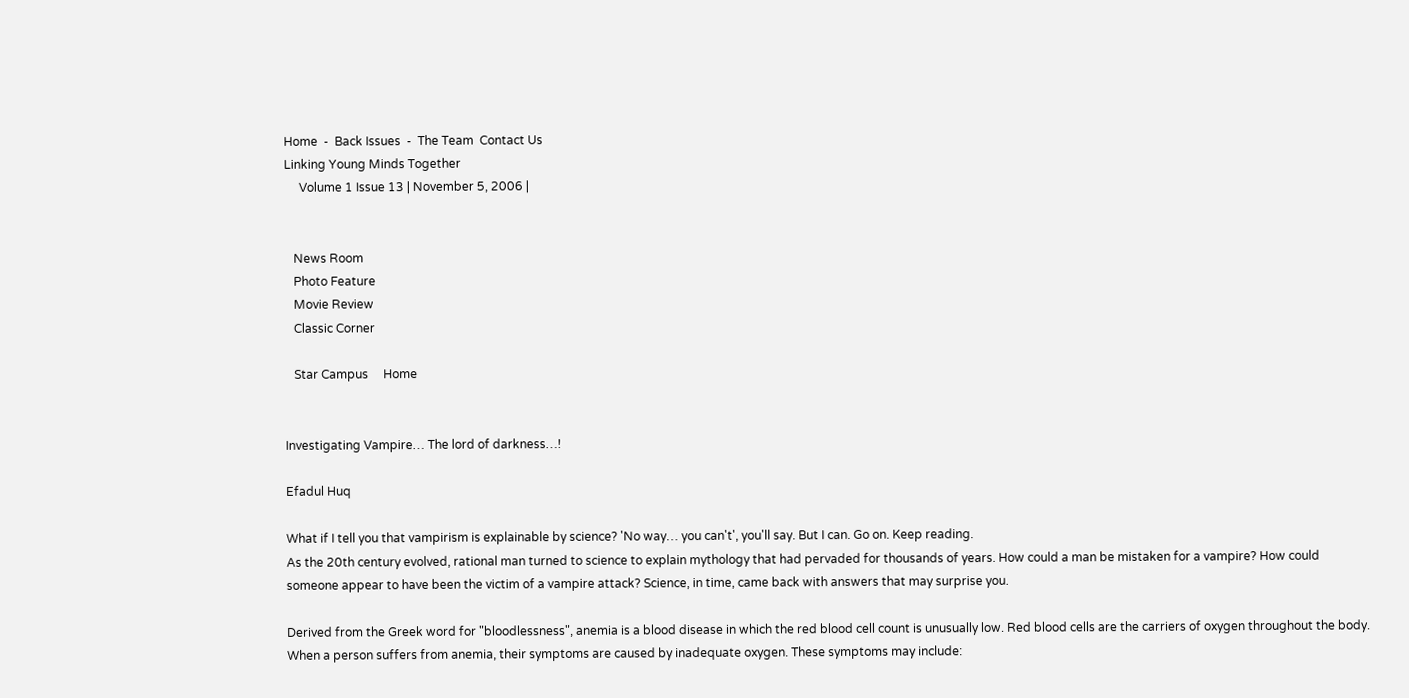Home  -  Back Issues  -  The Team  Contact Us
Linking Young Minds Together
     Volume 1 Issue 13 | November 5, 2006 |


   News Room
   Photo Feature
   Movie Review
   Classic Corner

   Star Campus     Home


Investigating Vampire… The lord of darkness…!

Efadul Huq

What if I tell you that vampirism is explainable by science? 'No way… you can't', you'll say. But I can. Go on. Keep reading.
As the 20th century evolved, rational man turned to science to explain mythology that had pervaded for thousands of years. How could a man be mistaken for a vampire? How could someone appear to have been the victim of a vampire attack? Science, in time, came back with answers that may surprise you.

Derived from the Greek word for "bloodlessness", anemia is a blood disease in which the red blood cell count is unusually low. Red blood cells are the carriers of oxygen throughout the body. When a person suffers from anemia, their symptoms are caused by inadequate oxygen. These symptoms may include: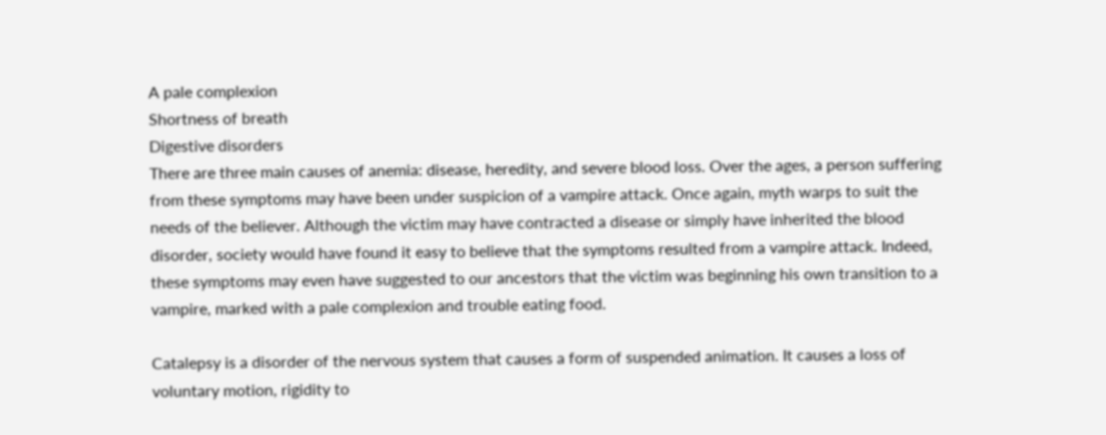A pale complexion
Shortness of breath
Digestive disorders
There are three main causes of anemia: disease, heredity, and severe blood loss. Over the ages, a person suffering from these symptoms may have been under suspicion of a vampire attack. Once again, myth warps to suit the needs of the believer. Although the victim may have contracted a disease or simply have inherited the blood disorder, society would have found it easy to believe that the symptoms resulted from a vampire attack. Indeed, these symptoms may even have suggested to our ancestors that the victim was beginning his own transition to a vampire, marked with a pale complexion and trouble eating food.

Catalepsy is a disorder of the nervous system that causes a form of suspended animation. It causes a loss of voluntary motion, rigidity to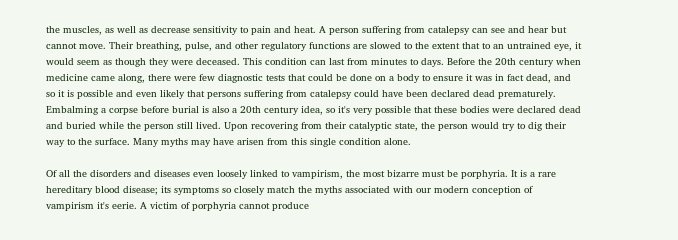the muscles, as well as decrease sensitivity to pain and heat. A person suffering from catalepsy can see and hear but cannot move. Their breathing, pulse, and other regulatory functions are slowed to the extent that to an untrained eye, it would seem as though they were deceased. This condition can last from minutes to days. Before the 20th century when medicine came along, there were few diagnostic tests that could be done on a body to ensure it was in fact dead, and so it is possible and even likely that persons suffering from catalepsy could have been declared dead prematurely. Embalming a corpse before burial is also a 20th century idea, so it's very possible that these bodies were declared dead and buried while the person still lived. Upon recovering from their catalyptic state, the person would try to dig their way to the surface. Many myths may have arisen from this single condition alone.

Of all the disorders and diseases even loosely linked to vampirism, the most bizarre must be porphyria. It is a rare hereditary blood disease; its symptoms so closely match the myths associated with our modern conception of vampirism it's eerie. A victim of porphyria cannot produce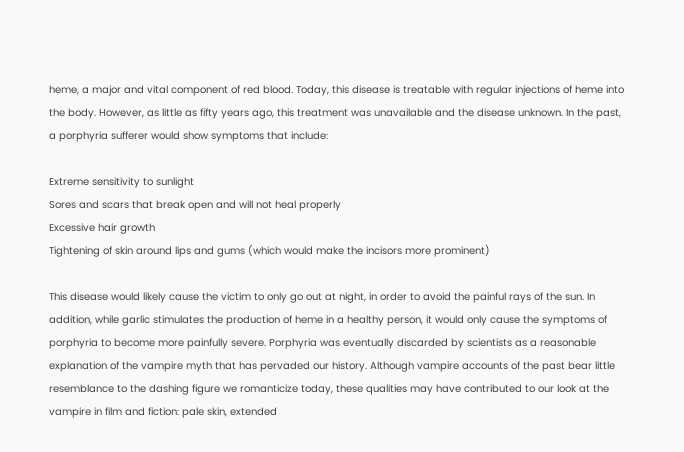heme, a major and vital component of red blood. Today, this disease is treatable with regular injections of heme into the body. However, as little as fifty years ago, this treatment was unavailable and the disease unknown. In the past, a porphyria sufferer would show symptoms that include:

Extreme sensitivity to sunlight
Sores and scars that break open and will not heal properly
Excessive hair growth
Tightening of skin around lips and gums (which would make the incisors more prominent)

This disease would likely cause the victim to only go out at night, in order to avoid the painful rays of the sun. In addition, while garlic stimulates the production of heme in a healthy person, it would only cause the symptoms of porphyria to become more painfully severe. Porphyria was eventually discarded by scientists as a reasonable explanation of the vampire myth that has pervaded our history. Although vampire accounts of the past bear little resemblance to the dashing figure we romanticize today, these qualities may have contributed to our look at the vampire in film and fiction: pale skin, extended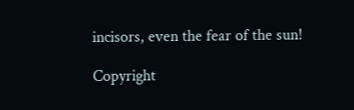incisors, even the fear of the sun!

Copyright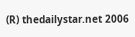(R) thedailystar.net 2006